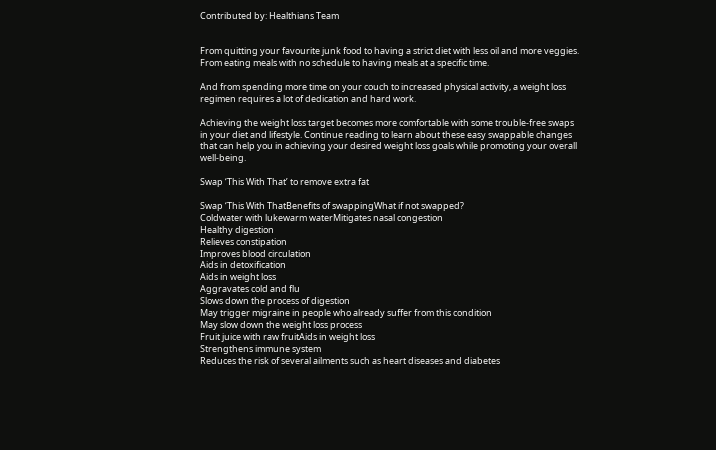Contributed by: Healthians Team


From quitting your favourite junk food to having a strict diet with less oil and more veggies. From eating meals with no schedule to having meals at a specific time.

And from spending more time on your couch to increased physical activity, a weight loss regimen requires a lot of dedication and hard work.

Achieving the weight loss target becomes more comfortable with some trouble-free swaps in your diet and lifestyle. Continue reading to learn about these easy swappable changes that can help you in achieving your desired weight loss goals while promoting your overall well-being.

Swap ‘This With That’ to remove extra fat

Swap ‘This With ThatBenefits of swappingWhat if not swapped?
Coldwater with lukewarm waterMitigates nasal congestion
Healthy digestion
Relieves constipation
Improves blood circulation
Aids in detoxification
Aids in weight loss
Aggravates cold and flu
Slows down the process of digestion
May trigger migraine in people who already suffer from this condition
May slow down the weight loss process
Fruit juice with raw fruitAids in weight loss
Strengthens immune system
Reduces the risk of several ailments such as heart diseases and diabetes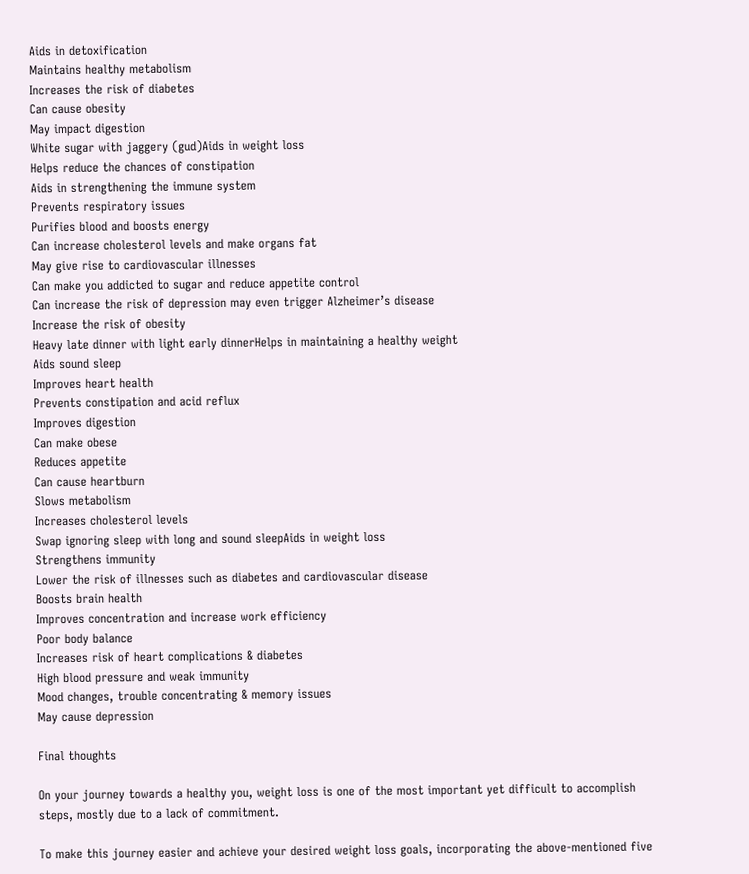Aids in detoxification
Maintains healthy metabolism
Increases the risk of diabetes
Can cause obesity
May impact digestion
White sugar with jaggery (gud)Aids in weight loss
Helps reduce the chances of constipation
Aids in strengthening the immune system
Prevents respiratory issues
Purifies blood and boosts energy
Can increase cholesterol levels and make organs fat
May give rise to cardiovascular illnesses
Can make you addicted to sugar and reduce appetite control
Can increase the risk of depression may even trigger Alzheimer’s disease
Increase the risk of obesity
Heavy late dinner with light early dinnerHelps in maintaining a healthy weight
Aids sound sleep
Improves heart health
Prevents constipation and acid reflux
Improves digestion
Can make obese
Reduces appetite
Can cause heartburn
Slows metabolism
Increases cholesterol levels
Swap ignoring sleep with long and sound sleepAids in weight loss
Strengthens immunity
Lower the risk of illnesses such as diabetes and cardiovascular disease
Boosts brain health
Improves concentration and increase work efficiency
Poor body balance
Increases risk of heart complications & diabetes
High blood pressure and weak immunity
Mood changes, trouble concentrating & memory issues
May cause depression

Final thoughts

On your journey towards a healthy you, weight loss is one of the most important yet difficult to accomplish steps, mostly due to a lack of commitment.

To make this journey easier and achieve your desired weight loss goals, incorporating the above-mentioned five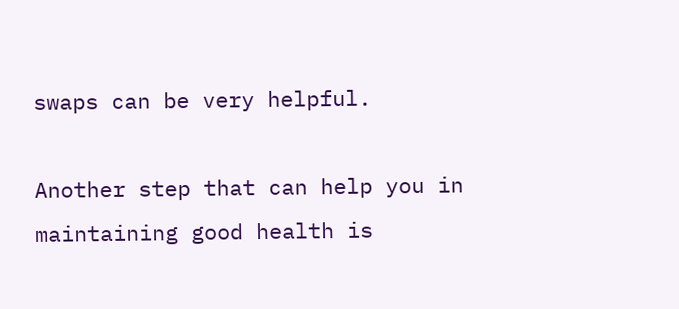swaps can be very helpful.

Another step that can help you in maintaining good health is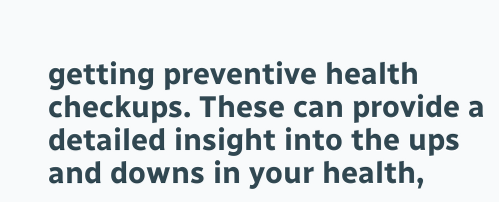getting preventive health checkups. These can provide a detailed insight into the ups and downs in your health,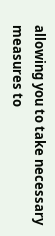allowing you to take necessary measures to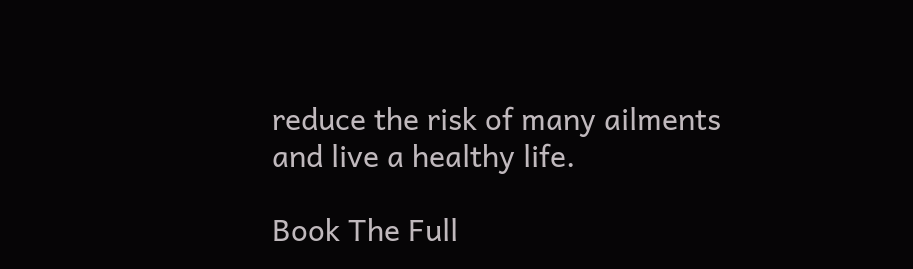reduce the risk of many ailments and live a healthy life.

Book The Full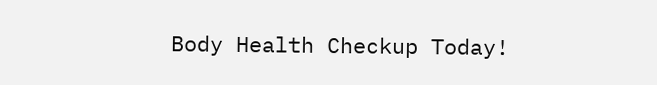Body Health Checkup Today!